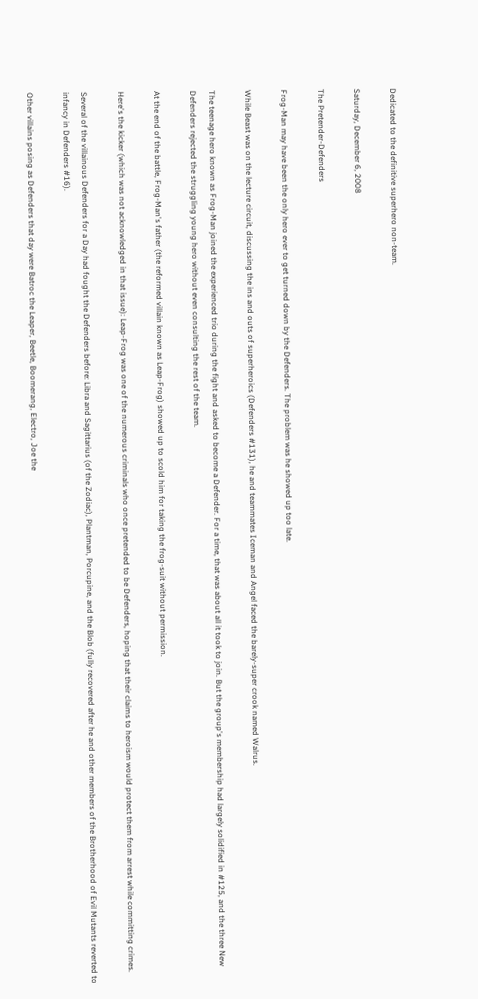Dedicated to the definitive superhero non-team.

Saturday, December 6, 2008

The Pretender-Defenders

Frog-Man may have been the only hero ever to get turned down by the Defenders. The problem was he showed up too late.

While Beast was on the lecture circuit, discussing the ins and outs of superheroics (Defenders #131), he and teammates Iceman and Angel faced the barely-super crook named Walrus.

The teenage hero known as Frog-Man joined the experienced trio during the fight and asked to become a Defender. For a time, that was about all it took to join. But the group's membership had largely solidified in #125, and the three New Defenders rejected the struggling young hero without even consulting the rest of the team.

At the end of the battle, Frog-Man's father (the reformed villain known as Leap-Frog) showed up to scold him for taking the frog-suit without permission.

Here's the kicker (which was not acknowledged in that issue): Leap-Frog was one of the numerous criminals who once pretended to be Defenders, hoping that their claims to heroism would protect them from arrest while committing crimes.

Several of the villainous Defenders for a Day had fought the Defenders before: Libra and Sagittarius (of the Zodiac), Plantman, Porcupine, and the Blob (fully recovered after he and other members of the Brotherhood of Evil Mutants reverted to infancy in Defenders #16).

Other villains posing as Defenders that day were Batroc the Leaper, Beetle, Boomerang, Electro, Joe the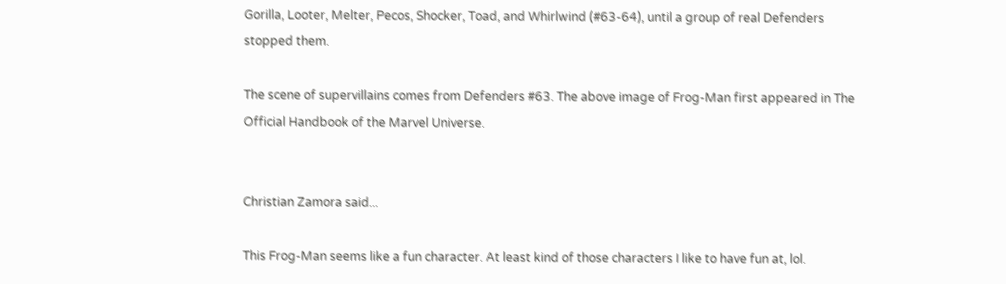Gorilla, Looter, Melter, Pecos, Shocker, Toad, and Whirlwind (#63-64), until a group of real Defenders stopped them.

The scene of supervillains comes from Defenders #63. The above image of Frog-Man first appeared in The Official Handbook of the Marvel Universe.


Christian Zamora said...

This Frog-Man seems like a fun character. At least kind of those characters I like to have fun at, lol.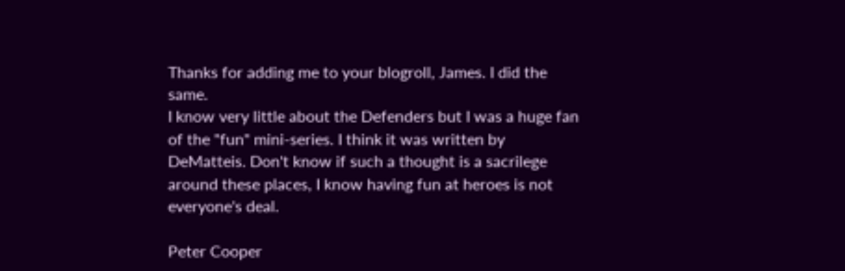Thanks for adding me to your blogroll, James. I did the same.
I know very little about the Defenders but I was a huge fan of the "fun" mini-series. I think it was written by DeMatteis. Don't know if such a thought is a sacrilege around these places, I know having fun at heroes is not everyone's deal.

Peter Cooper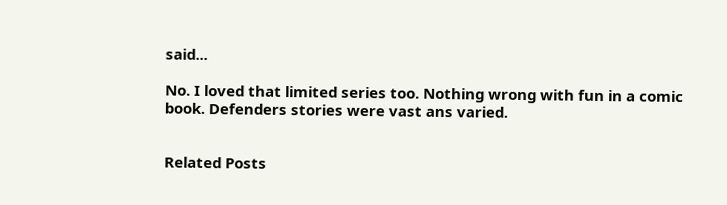said...

No. I loved that limited series too. Nothing wrong with fun in a comic book. Defenders stories were vast ans varied.


Related Posts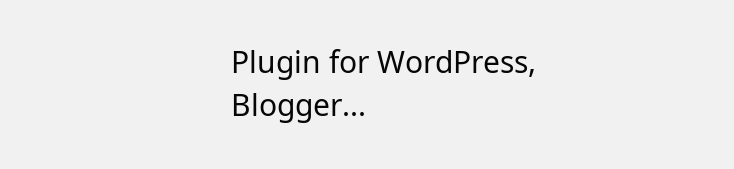Plugin for WordPress, Blogger...